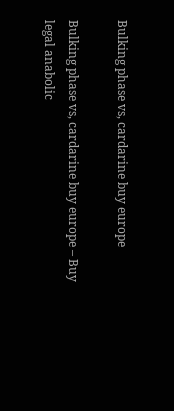Bulking phase vs, cardarine buy europe

Bulking phase vs, cardarine buy europe – Buy legal anabolic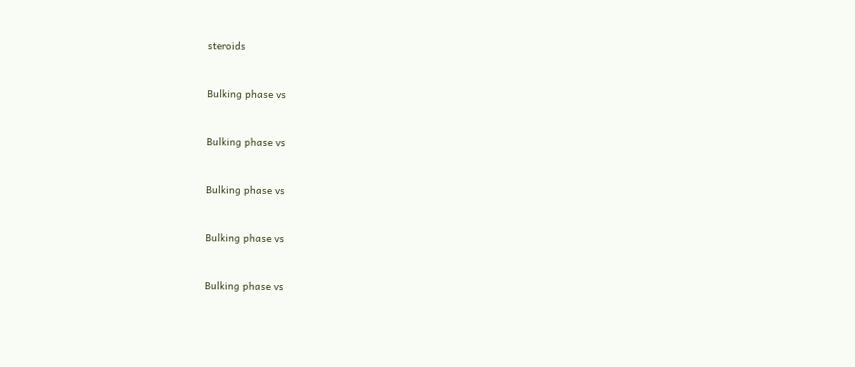steroids


Bulking phase vs


Bulking phase vs


Bulking phase vs


Bulking phase vs


Bulking phase vs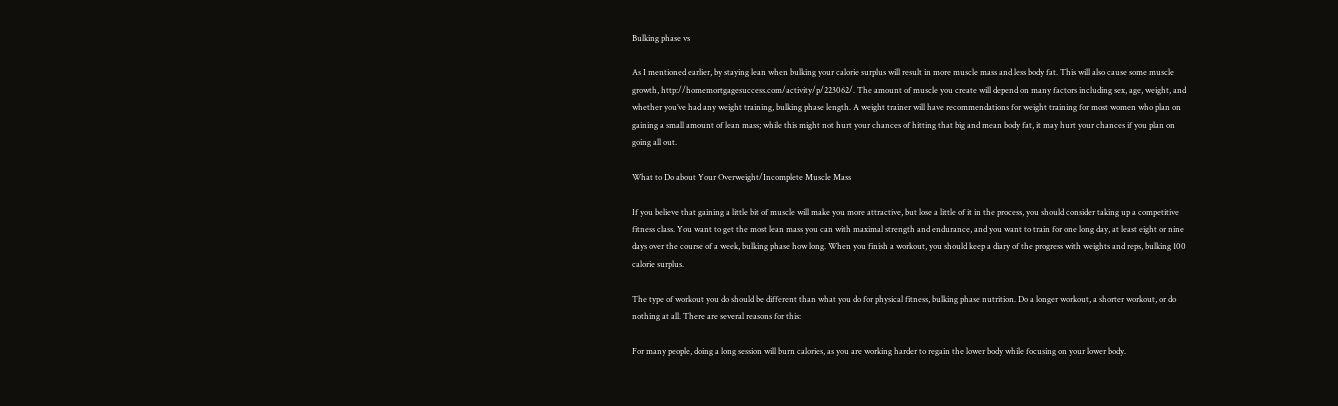Bulking phase vs

As I mentioned earlier, by staying lean when bulking your calorie surplus will result in more muscle mass and less body fat. This will also cause some muscle growth, http://homemortgagesuccess.com/activity/p/223062/. The amount of muscle you create will depend on many factors including sex, age, weight, and whether you’ve had any weight training, bulking phase length. A weight trainer will have recommendations for weight training for most women who plan on gaining a small amount of lean mass; while this might not hurt your chances of hitting that big and mean body fat, it may hurt your chances if you plan on going all out.

What to Do about Your Overweight/Incomplete Muscle Mass

If you believe that gaining a little bit of muscle will make you more attractive, but lose a little of it in the process, you should consider taking up a competitive fitness class. You want to get the most lean mass you can with maximal strength and endurance, and you want to train for one long day, at least eight or nine days over the course of a week, bulking phase how long. When you finish a workout, you should keep a diary of the progress with weights and reps, bulking 100 calorie surplus.

The type of workout you do should be different than what you do for physical fitness, bulking phase nutrition. Do a longer workout, a shorter workout, or do nothing at all. There are several reasons for this:

For many people, doing a long session will burn calories, as you are working harder to regain the lower body while focusing on your lower body.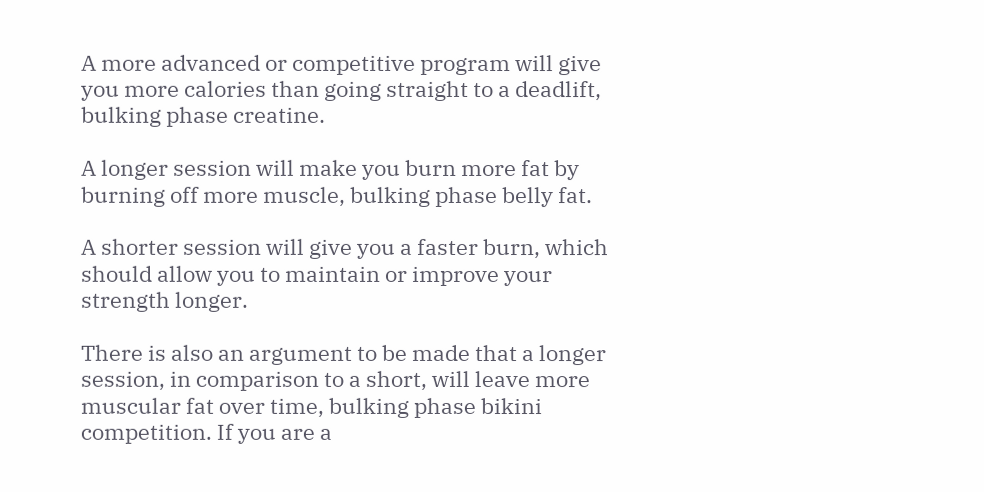A more advanced or competitive program will give you more calories than going straight to a deadlift, bulking phase creatine.

A longer session will make you burn more fat by burning off more muscle, bulking phase belly fat.

A shorter session will give you a faster burn, which should allow you to maintain or improve your strength longer.

There is also an argument to be made that a longer session, in comparison to a short, will leave more muscular fat over time, bulking phase bikini competition. If you are a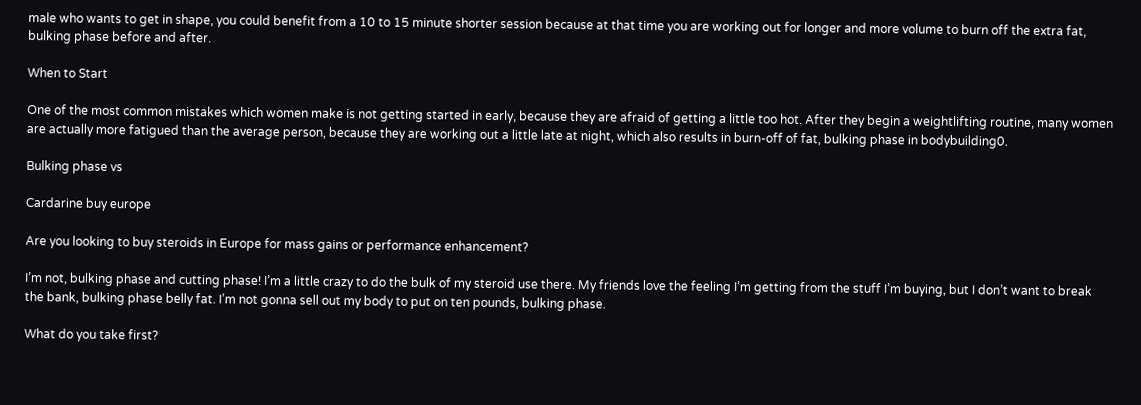male who wants to get in shape, you could benefit from a 10 to 15 minute shorter session because at that time you are working out for longer and more volume to burn off the extra fat, bulking phase before and after.

When to Start

One of the most common mistakes which women make is not getting started in early, because they are afraid of getting a little too hot. After they begin a weightlifting routine, many women are actually more fatigued than the average person, because they are working out a little late at night, which also results in burn-off of fat, bulking phase in bodybuilding0.

Bulking phase vs

Cardarine buy europe

Are you looking to buy steroids in Europe for mass gains or performance enhancement?

I’m not, bulking phase and cutting phase! I’m a little crazy to do the bulk of my steroid use there. My friends love the feeling I’m getting from the stuff I’m buying, but I don’t want to break the bank, bulking phase belly fat. I’m not gonna sell out my body to put on ten pounds, bulking phase.

What do you take first?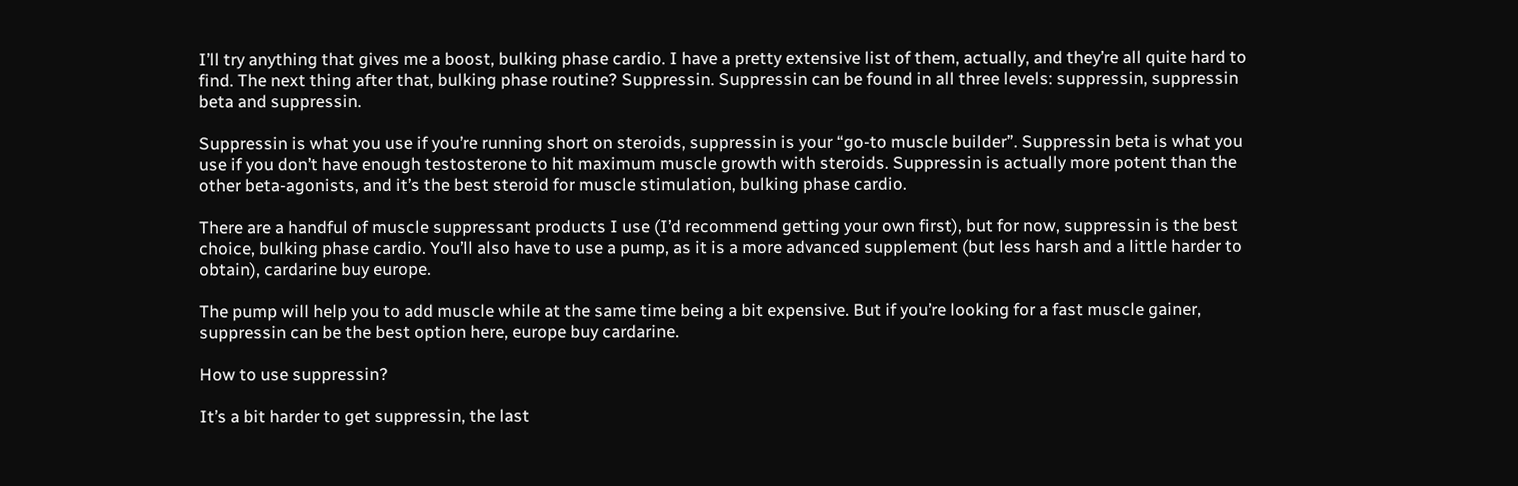I’ll try anything that gives me a boost, bulking phase cardio. I have a pretty extensive list of them, actually, and they’re all quite hard to find. The next thing after that, bulking phase routine? Suppressin. Suppressin can be found in all three levels: suppressin, suppressin beta and suppressin.

Suppressin is what you use if you’re running short on steroids, suppressin is your “go-to muscle builder”. Suppressin beta is what you use if you don’t have enough testosterone to hit maximum muscle growth with steroids. Suppressin is actually more potent than the other beta-agonists, and it’s the best steroid for muscle stimulation, bulking phase cardio.

There are a handful of muscle suppressant products I use (I’d recommend getting your own first), but for now, suppressin is the best choice, bulking phase cardio. You’ll also have to use a pump, as it is a more advanced supplement (but less harsh and a little harder to obtain), cardarine buy europe.

The pump will help you to add muscle while at the same time being a bit expensive. But if you’re looking for a fast muscle gainer, suppressin can be the best option here, europe buy cardarine.

How to use suppressin?

It’s a bit harder to get suppressin, the last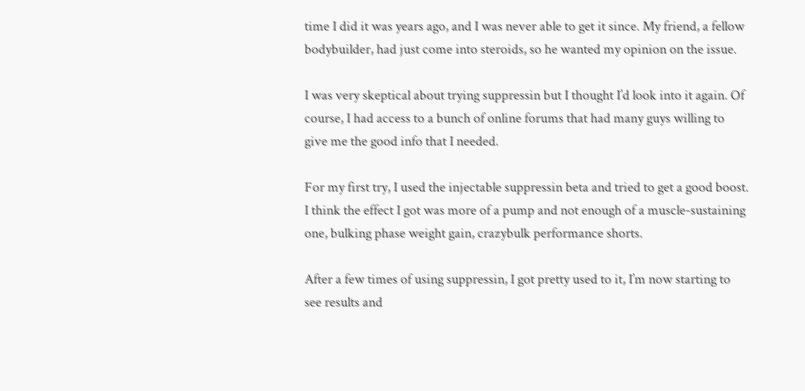time I did it was years ago, and I was never able to get it since. My friend, a fellow bodybuilder, had just come into steroids, so he wanted my opinion on the issue.

I was very skeptical about trying suppressin but I thought I’d look into it again. Of course, I had access to a bunch of online forums that had many guys willing to give me the good info that I needed.

For my first try, I used the injectable suppressin beta and tried to get a good boost. I think the effect I got was more of a pump and not enough of a muscle-sustaining one, bulking phase weight gain, crazybulk performance shorts.

After a few times of using suppressin, I got pretty used to it, I’m now starting to see results and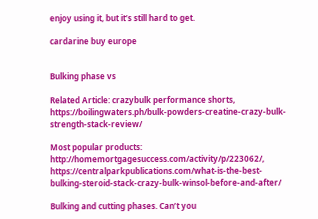enjoy using it, but it’s still hard to get.

cardarine buy europe


Bulking phase vs

Related Article: crazybulk performance shorts, https://boilingwaters.ph/bulk-powders-creatine-crazy-bulk-strength-stack-review/

Most popular products: http://homemortgagesuccess.com/activity/p/223062/, https://centralparkpublications.com/what-is-the-best-bulking-steroid-stack-crazy-bulk-winsol-before-and-after/

Bulking and cutting phases. Can’t you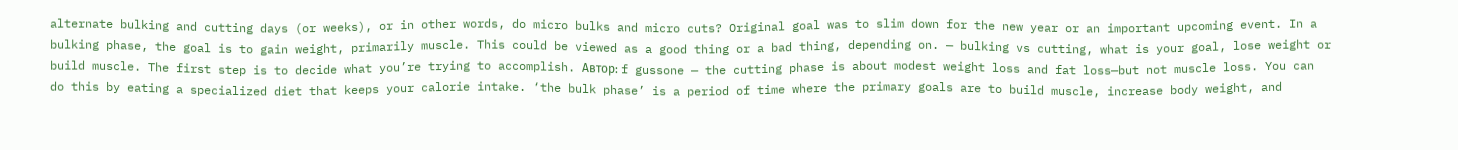alternate bulking and cutting days (or weeks), or in other words, do micro bulks and micro cuts? Original goal was to slim down for the new year or an important upcoming event. In a bulking phase, the goal is to gain weight, primarily muscle. This could be viewed as a good thing or a bad thing, depending on. — bulking vs cutting, what is your goal, lose weight or build muscle. The first step is to decide what you’re trying to accomplish. Автор: f gussone — the cutting phase is about modest weight loss and fat loss—but not muscle loss. You can do this by eating a specialized diet that keeps your calorie intake. ‘the bulk phase’ is a period of time where the primary goals are to build muscle, increase body weight, and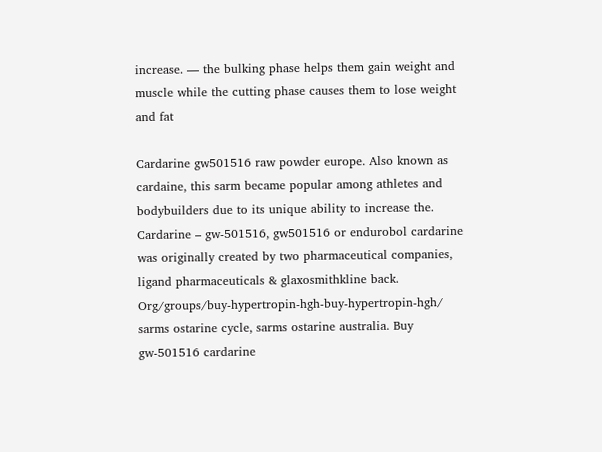increase. — the bulking phase helps them gain weight and muscle while the cutting phase causes them to lose weight and fat

Cardarine gw501516 raw powder europe. Also known as cardaine, this sarm became popular among athletes and bodybuilders due to its unique ability to increase the. Cardarine – gw-501516, gw501516 or endurobol cardarine was originally created by two pharmaceutical companies, ligand pharmaceuticals & glaxosmithkline back. Org/groups/buy-hypertropin-hgh-buy-hypertropin-hgh/ sarms ostarine cycle, sarms ostarine australia. Buy gw-501516 cardarine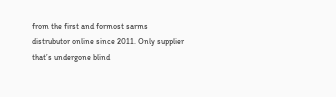from the first and formost sarms distrubutor online since 2011. Only supplier that’s undergone blind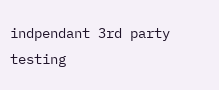indpendant 3rd party testing